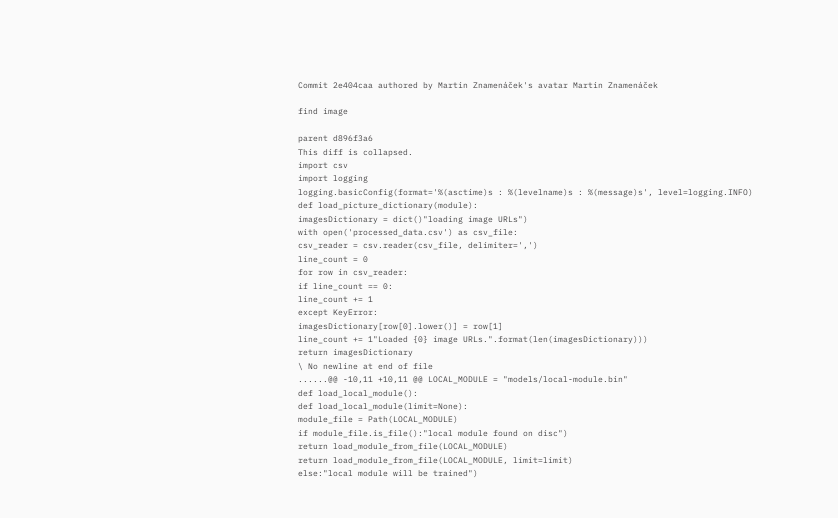Commit 2e404caa authored by Martin Znamenáček's avatar Martin Znamenáček

find image

parent d896f3a6
This diff is collapsed.
import csv
import logging
logging.basicConfig(format='%(asctime)s : %(levelname)s : %(message)s', level=logging.INFO)
def load_picture_dictionary(module):
imagesDictionary = dict()"loading image URLs")
with open('processed_data.csv') as csv_file:
csv_reader = csv.reader(csv_file, delimiter=',')
line_count = 0
for row in csv_reader:
if line_count == 0:
line_count += 1
except KeyError:
imagesDictionary[row[0].lower()] = row[1]
line_count += 1"Loaded {0} image URLs.".format(len(imagesDictionary)))
return imagesDictionary
\ No newline at end of file
......@@ -10,11 +10,11 @@ LOCAL_MODULE = "models/local-module.bin"
def load_local_module():
def load_local_module(limit=None):
module_file = Path(LOCAL_MODULE)
if module_file.is_file():"local module found on disc")
return load_module_from_file(LOCAL_MODULE)
return load_module_from_file(LOCAL_MODULE, limit=limit)
else:"local module will be trained")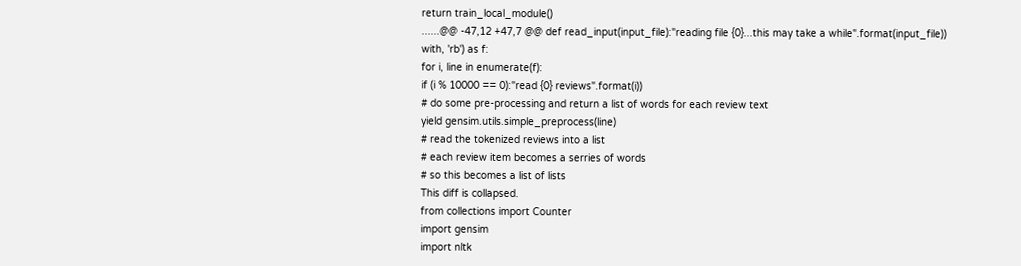return train_local_module()
......@@ -47,12 +47,7 @@ def read_input(input_file):"reading file {0}...this may take a while".format(input_file))
with, 'rb') as f:
for i, line in enumerate(f):
if (i % 10000 == 0):"read {0} reviews".format(i))
# do some pre-processing and return a list of words for each review text
yield gensim.utils.simple_preprocess(line)
# read the tokenized reviews into a list
# each review item becomes a serries of words
# so this becomes a list of lists
This diff is collapsed.
from collections import Counter
import gensim
import nltk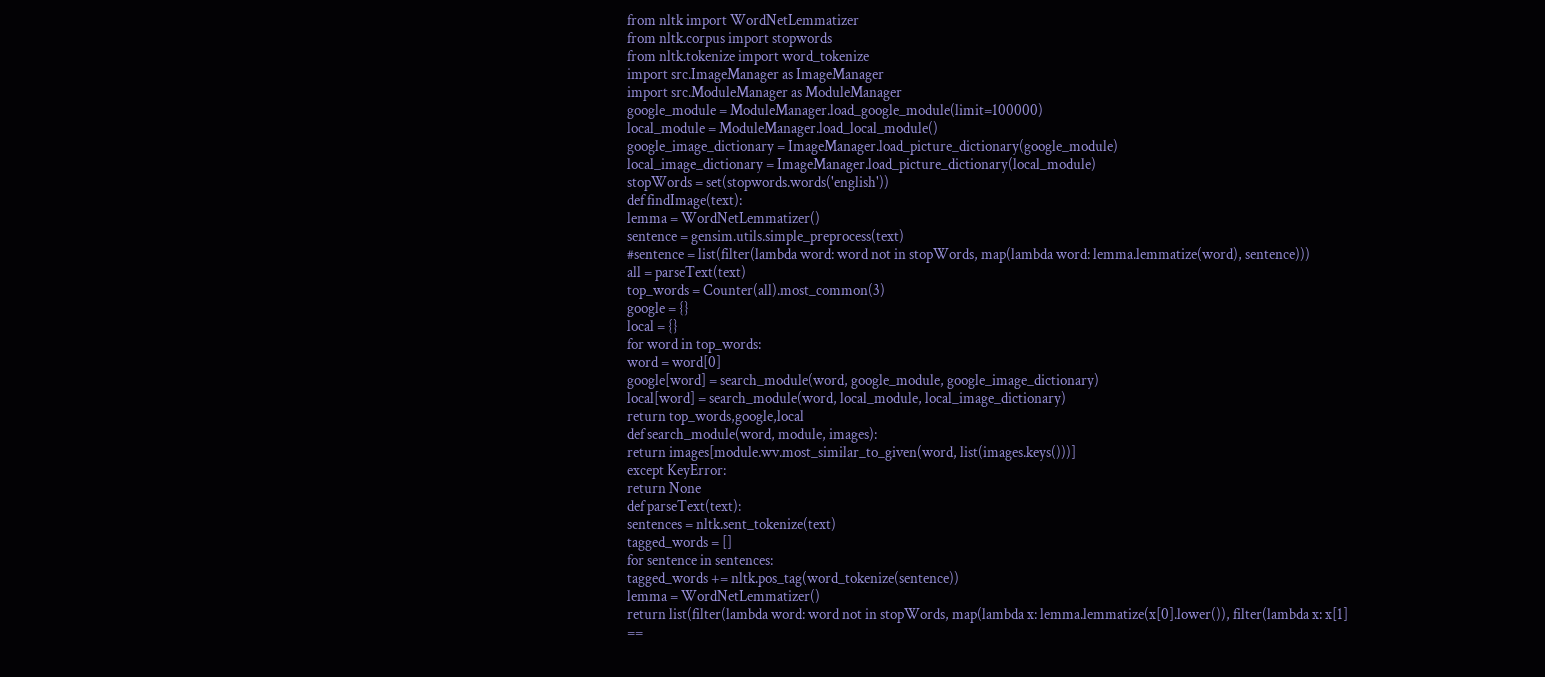from nltk import WordNetLemmatizer
from nltk.corpus import stopwords
from nltk.tokenize import word_tokenize
import src.ImageManager as ImageManager
import src.ModuleManager as ModuleManager
google_module = ModuleManager.load_google_module(limit=100000)
local_module = ModuleManager.load_local_module()
google_image_dictionary = ImageManager.load_picture_dictionary(google_module)
local_image_dictionary = ImageManager.load_picture_dictionary(local_module)
stopWords = set(stopwords.words('english'))
def findImage(text):
lemma = WordNetLemmatizer()
sentence = gensim.utils.simple_preprocess(text)
#sentence = list(filter(lambda word: word not in stopWords, map(lambda word: lemma.lemmatize(word), sentence)))
all = parseText(text)
top_words = Counter(all).most_common(3)
google = {}
local = {}
for word in top_words:
word = word[0]
google[word] = search_module(word, google_module, google_image_dictionary)
local[word] = search_module(word, local_module, local_image_dictionary)
return top_words,google,local
def search_module(word, module, images):
return images[module.wv.most_similar_to_given(word, list(images.keys()))]
except KeyError:
return None
def parseText(text):
sentences = nltk.sent_tokenize(text)
tagged_words = []
for sentence in sentences:
tagged_words += nltk.pos_tag(word_tokenize(sentence))
lemma = WordNetLemmatizer()
return list(filter(lambda word: word not in stopWords, map(lambda x: lemma.lemmatize(x[0].lower()), filter(lambda x: x[1] ==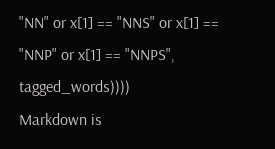"NN" or x[1] == "NNS" or x[1] == "NNP" or x[1] == "NNPS", tagged_words))))
Markdown is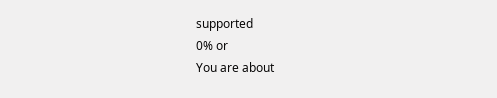supported
0% or
You are about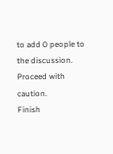to add 0 people to the discussion. Proceed with caution.
Finish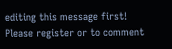editing this message first!
Please register or to comment